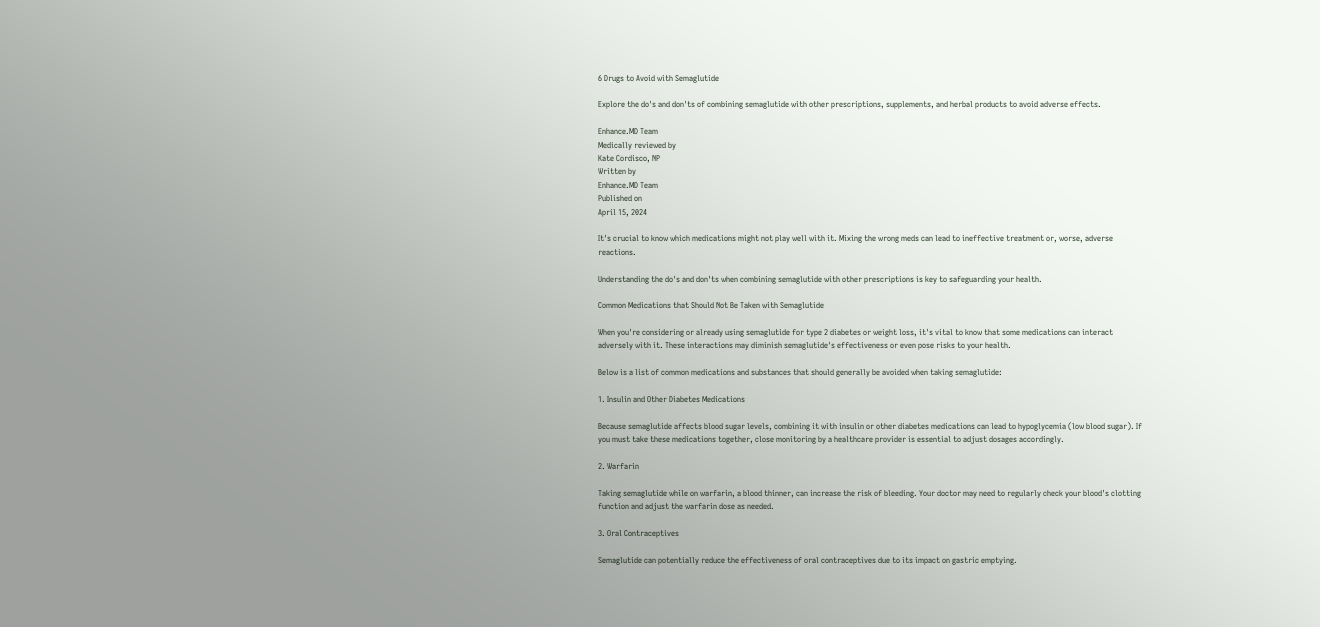6 Drugs to Avoid with Semaglutide

Explore the do's and don'ts of combining semaglutide with other prescriptions, supplements, and herbal products to avoid adverse effects.

Enhance.MD Team
Medically reviewed by
Kate Cordisco, NP
Written by
Enhance.MD Team
Published on
April 15, 2024

It's crucial to know which medications might not play well with it. Mixing the wrong meds can lead to ineffective treatment or, worse, adverse reactions.

Understanding the do's and don'ts when combining semaglutide with other prescriptions is key to safeguarding your health.

Common Medications that Should Not Be Taken with Semaglutide

When you're considering or already using semaglutide for type 2 diabetes or weight loss, it's vital to know that some medications can interact adversely with it. These interactions may diminish semaglutide's effectiveness or even pose risks to your health.

Below is a list of common medications and substances that should generally be avoided when taking semaglutide:

1. Insulin and Other Diabetes Medications

Because semaglutide affects blood sugar levels, combining it with insulin or other diabetes medications can lead to hypoglycemia (low blood sugar). If you must take these medications together, close monitoring by a healthcare provider is essential to adjust dosages accordingly.

2. Warfarin

Taking semaglutide while on warfarin, a blood thinner, can increase the risk of bleeding. Your doctor may need to regularly check your blood's clotting function and adjust the warfarin dose as needed.

3. Oral Contraceptives

Semaglutide can potentially reduce the effectiveness of oral contraceptives due to its impact on gastric emptying.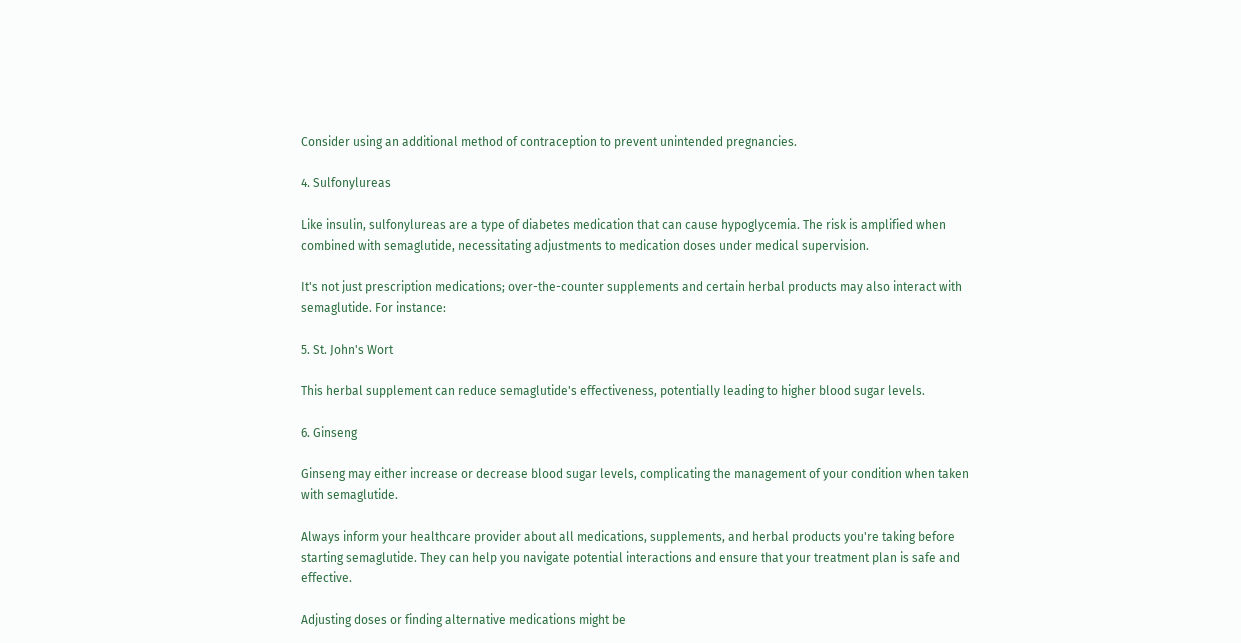Consider using an additional method of contraception to prevent unintended pregnancies.

4. Sulfonylureas

Like insulin, sulfonylureas are a type of diabetes medication that can cause hypoglycemia. The risk is amplified when combined with semaglutide, necessitating adjustments to medication doses under medical supervision.

It's not just prescription medications; over-the-counter supplements and certain herbal products may also interact with semaglutide. For instance:

5. St. John's Wort

This herbal supplement can reduce semaglutide's effectiveness, potentially leading to higher blood sugar levels.

6. Ginseng

Ginseng may either increase or decrease blood sugar levels, complicating the management of your condition when taken with semaglutide.

Always inform your healthcare provider about all medications, supplements, and herbal products you're taking before starting semaglutide. They can help you navigate potential interactions and ensure that your treatment plan is safe and effective.

Adjusting doses or finding alternative medications might be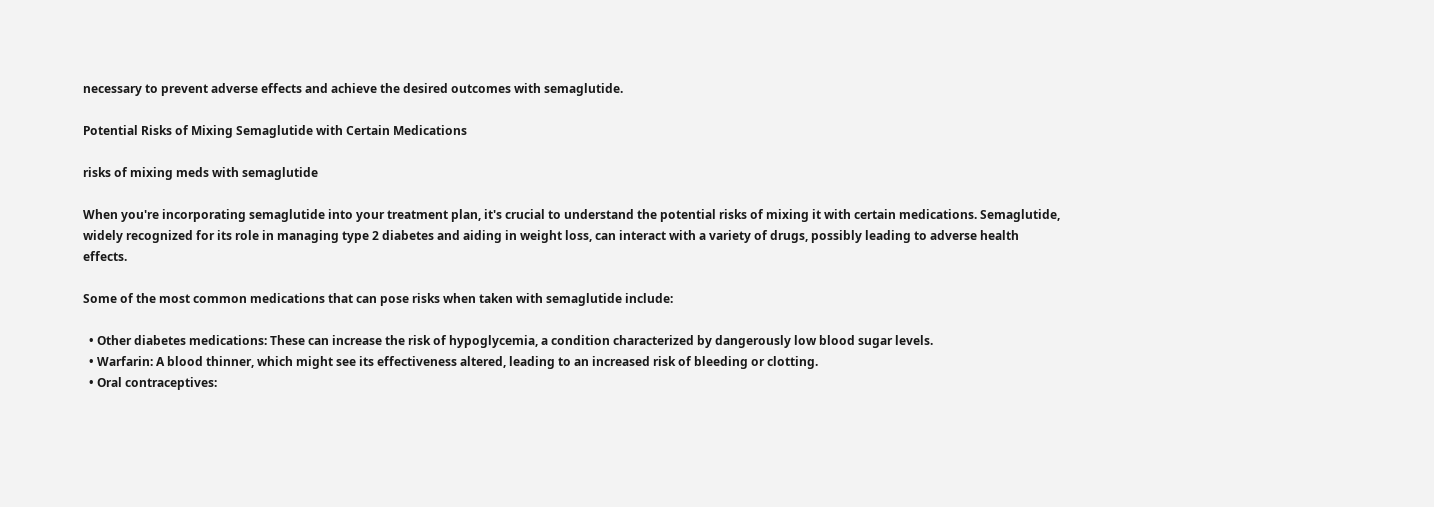necessary to prevent adverse effects and achieve the desired outcomes with semaglutide.

Potential Risks of Mixing Semaglutide with Certain Medications

risks of mixing meds with semaglutide

When you're incorporating semaglutide into your treatment plan, it's crucial to understand the potential risks of mixing it with certain medications. Semaglutide, widely recognized for its role in managing type 2 diabetes and aiding in weight loss, can interact with a variety of drugs, possibly leading to adverse health effects.

Some of the most common medications that can pose risks when taken with semaglutide include:

  • Other diabetes medications: These can increase the risk of hypoglycemia, a condition characterized by dangerously low blood sugar levels.
  • Warfarin: A blood thinner, which might see its effectiveness altered, leading to an increased risk of bleeding or clotting.
  • Oral contraceptives: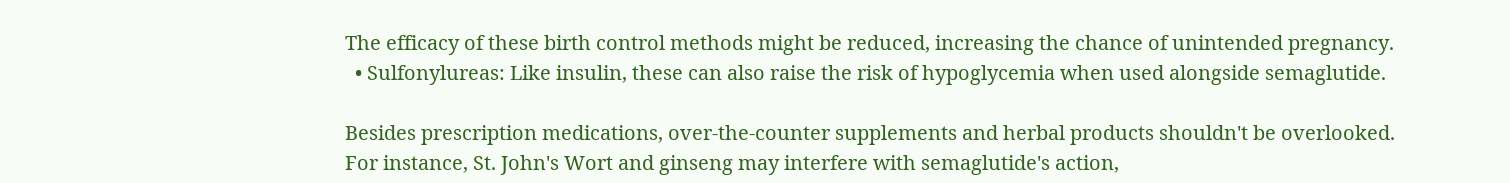The efficacy of these birth control methods might be reduced, increasing the chance of unintended pregnancy.
  • Sulfonylureas: Like insulin, these can also raise the risk of hypoglycemia when used alongside semaglutide.

Besides prescription medications, over-the-counter supplements and herbal products shouldn't be overlooked. For instance, St. John's Wort and ginseng may interfere with semaglutide's action,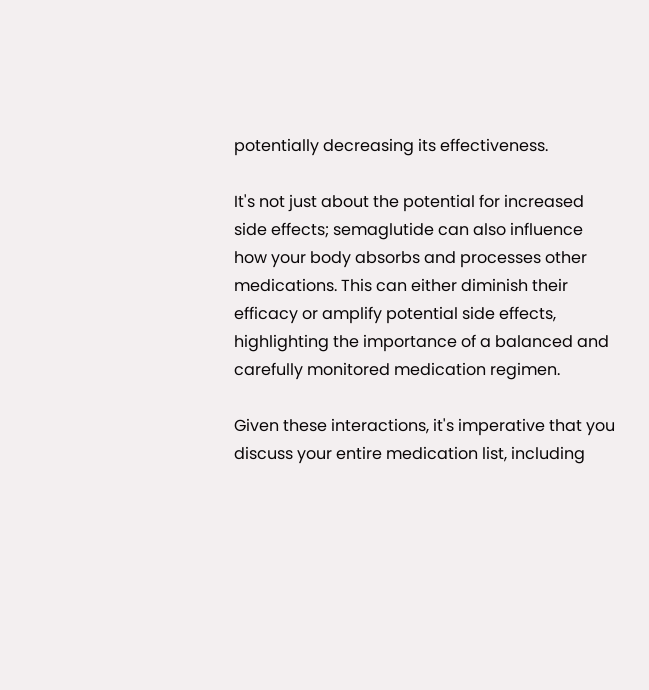potentially decreasing its effectiveness.

It's not just about the potential for increased side effects; semaglutide can also influence how your body absorbs and processes other medications. This can either diminish their efficacy or amplify potential side effects, highlighting the importance of a balanced and carefully monitored medication regimen.

Given these interactions, it's imperative that you discuss your entire medication list, including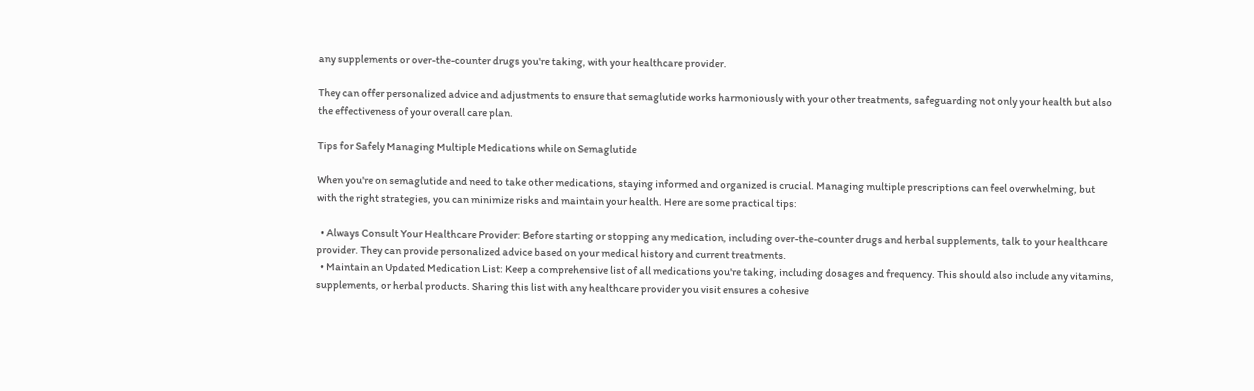any supplements or over-the-counter drugs you're taking, with your healthcare provider.

They can offer personalized advice and adjustments to ensure that semaglutide works harmoniously with your other treatments, safeguarding not only your health but also the effectiveness of your overall care plan.

Tips for Safely Managing Multiple Medications while on Semaglutide

When you're on semaglutide and need to take other medications, staying informed and organized is crucial. Managing multiple prescriptions can feel overwhelming, but with the right strategies, you can minimize risks and maintain your health. Here are some practical tips:

  • Always Consult Your Healthcare Provider: Before starting or stopping any medication, including over-the-counter drugs and herbal supplements, talk to your healthcare provider. They can provide personalized advice based on your medical history and current treatments.
  • Maintain an Updated Medication List: Keep a comprehensive list of all medications you're taking, including dosages and frequency. This should also include any vitamins, supplements, or herbal products. Sharing this list with any healthcare provider you visit ensures a cohesive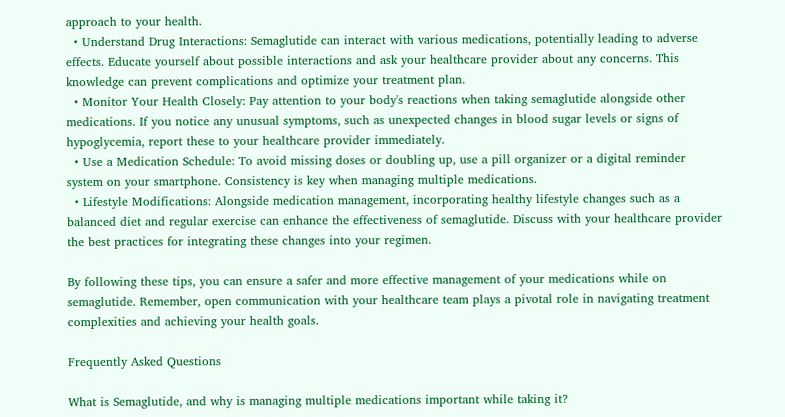approach to your health.
  • Understand Drug Interactions: Semaglutide can interact with various medications, potentially leading to adverse effects. Educate yourself about possible interactions and ask your healthcare provider about any concerns. This knowledge can prevent complications and optimize your treatment plan.
  • Monitor Your Health Closely: Pay attention to your body's reactions when taking semaglutide alongside other medications. If you notice any unusual symptoms, such as unexpected changes in blood sugar levels or signs of hypoglycemia, report these to your healthcare provider immediately.
  • Use a Medication Schedule: To avoid missing doses or doubling up, use a pill organizer or a digital reminder system on your smartphone. Consistency is key when managing multiple medications.
  • Lifestyle Modifications: Alongside medication management, incorporating healthy lifestyle changes such as a balanced diet and regular exercise can enhance the effectiveness of semaglutide. Discuss with your healthcare provider the best practices for integrating these changes into your regimen.

By following these tips, you can ensure a safer and more effective management of your medications while on semaglutide. Remember, open communication with your healthcare team plays a pivotal role in navigating treatment complexities and achieving your health goals.

Frequently Asked Questions

What is Semaglutide, and why is managing multiple medications important while taking it?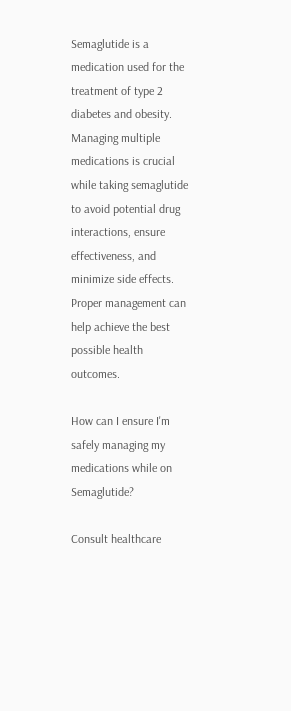Semaglutide is a medication used for the treatment of type 2 diabetes and obesity. Managing multiple medications is crucial while taking semaglutide to avoid potential drug interactions, ensure effectiveness, and minimize side effects. Proper management can help achieve the best possible health outcomes.

How can I ensure I'm safely managing my medications while on Semaglutide?

Consult healthcare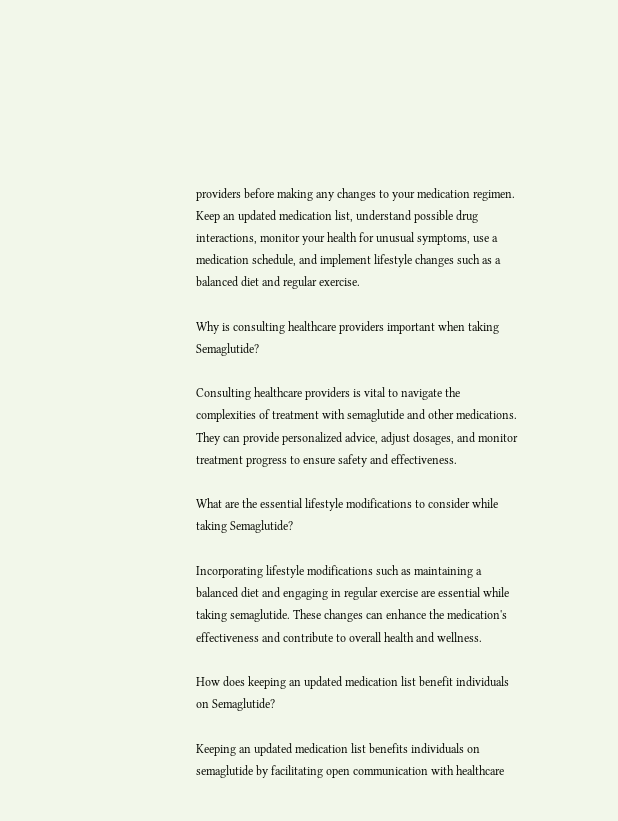providers before making any changes to your medication regimen. Keep an updated medication list, understand possible drug interactions, monitor your health for unusual symptoms, use a medication schedule, and implement lifestyle changes such as a balanced diet and regular exercise.

Why is consulting healthcare providers important when taking Semaglutide?

Consulting healthcare providers is vital to navigate the complexities of treatment with semaglutide and other medications. They can provide personalized advice, adjust dosages, and monitor treatment progress to ensure safety and effectiveness.

What are the essential lifestyle modifications to consider while taking Semaglutide?

Incorporating lifestyle modifications such as maintaining a balanced diet and engaging in regular exercise are essential while taking semaglutide. These changes can enhance the medication's effectiveness and contribute to overall health and wellness.

How does keeping an updated medication list benefit individuals on Semaglutide?

Keeping an updated medication list benefits individuals on semaglutide by facilitating open communication with healthcare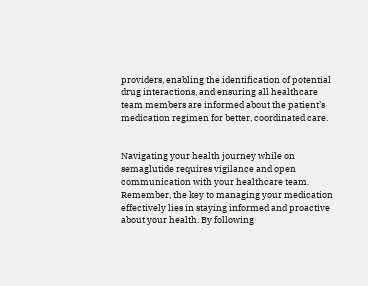providers, enabling the identification of potential drug interactions, and ensuring all healthcare team members are informed about the patient’s medication regimen for better, coordinated care.


Navigating your health journey while on semaglutide requires vigilance and open communication with your healthcare team. Remember, the key to managing your medication effectively lies in staying informed and proactive about your health. By following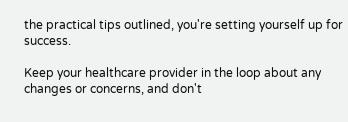the practical tips outlined, you're setting yourself up for success.

Keep your healthcare provider in the loop about any changes or concerns, and don't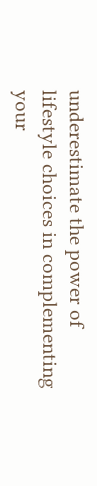underestimate the power of lifestyle choices in complementing your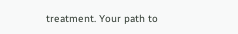treatment. Your path to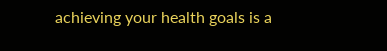achieving your health goals is a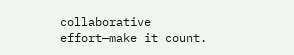collaborative effort—make it count.